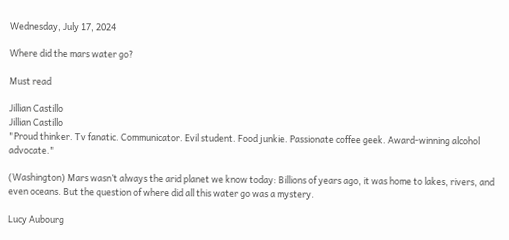Wednesday, July 17, 2024

Where did the mars water go?

Must read

Jillian Castillo
Jillian Castillo
"Proud thinker. Tv fanatic. Communicator. Evil student. Food junkie. Passionate coffee geek. Award-winning alcohol advocate."

(Washington) Mars wasn’t always the arid planet we know today: Billions of years ago, it was home to lakes, rivers, and even oceans. But the question of where did all this water go was a mystery.

Lucy Aubourg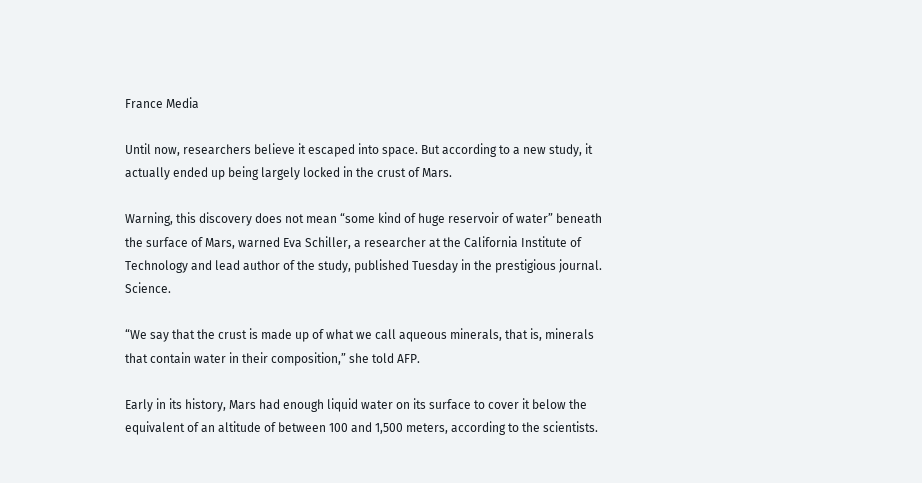France Media

Until now, researchers believe it escaped into space. But according to a new study, it actually ended up being largely locked in the crust of Mars.

Warning, this discovery does not mean “some kind of huge reservoir of water” beneath the surface of Mars, warned Eva Schiller, a researcher at the California Institute of Technology and lead author of the study, published Tuesday in the prestigious journal. Science.

“We say that the crust is made up of what we call aqueous minerals, that is, minerals that contain water in their composition,” she told AFP.

Early in its history, Mars had enough liquid water on its surface to cover it below the equivalent of an altitude of between 100 and 1,500 meters, according to the scientists.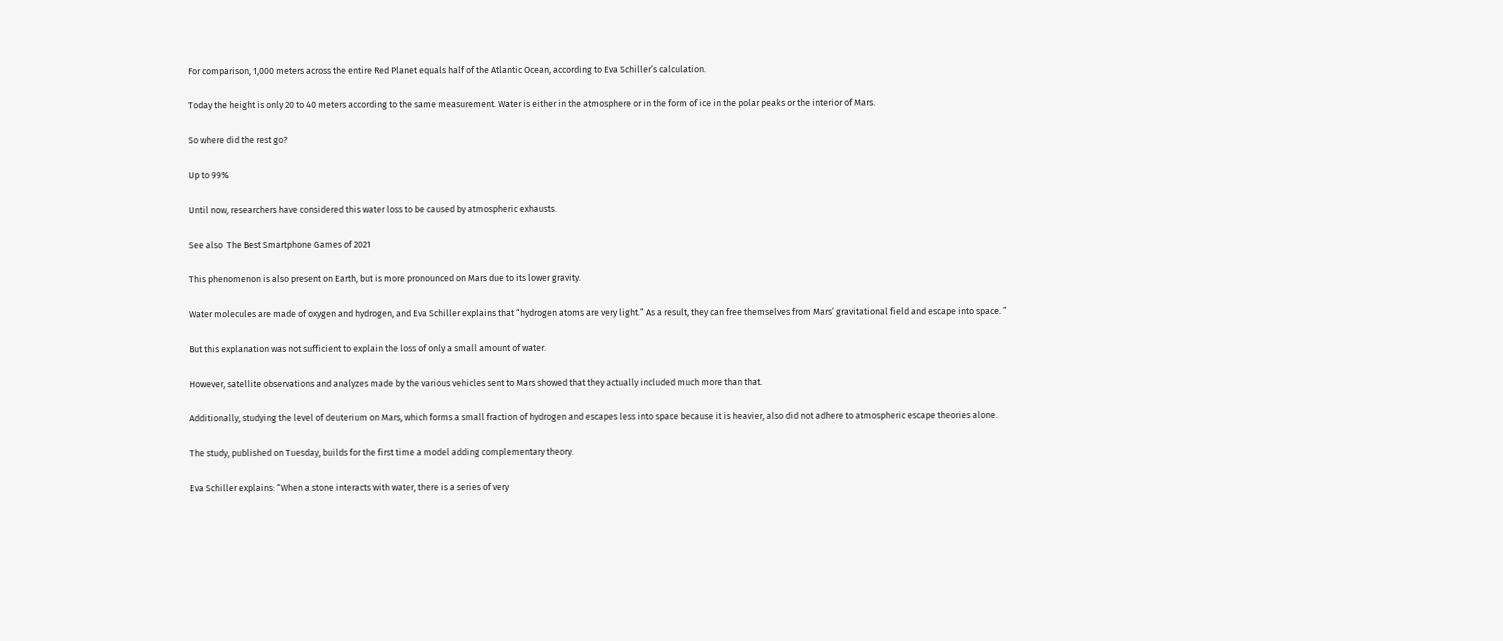For comparison, 1,000 meters across the entire Red Planet equals half of the Atlantic Ocean, according to Eva Schiller’s calculation.

Today the height is only 20 to 40 meters according to the same measurement. Water is either in the atmosphere or in the form of ice in the polar peaks or the interior of Mars.

So where did the rest go?

Up to 99%

Until now, researchers have considered this water loss to be caused by atmospheric exhausts.

See also  The Best Smartphone Games of 2021

This phenomenon is also present on Earth, but is more pronounced on Mars due to its lower gravity.

Water molecules are made of oxygen and hydrogen, and Eva Schiller explains that “hydrogen atoms are very light.” As a result, they can free themselves from Mars’ gravitational field and escape into space. ”

But this explanation was not sufficient to explain the loss of only a small amount of water.

However, satellite observations and analyzes made by the various vehicles sent to Mars showed that they actually included much more than that.

Additionally, studying the level of deuterium on Mars, which forms a small fraction of hydrogen and escapes less into space because it is heavier, also did not adhere to atmospheric escape theories alone.

The study, published on Tuesday, builds for the first time a model adding complementary theory.

Eva Schiller explains: “When a stone interacts with water, there is a series of very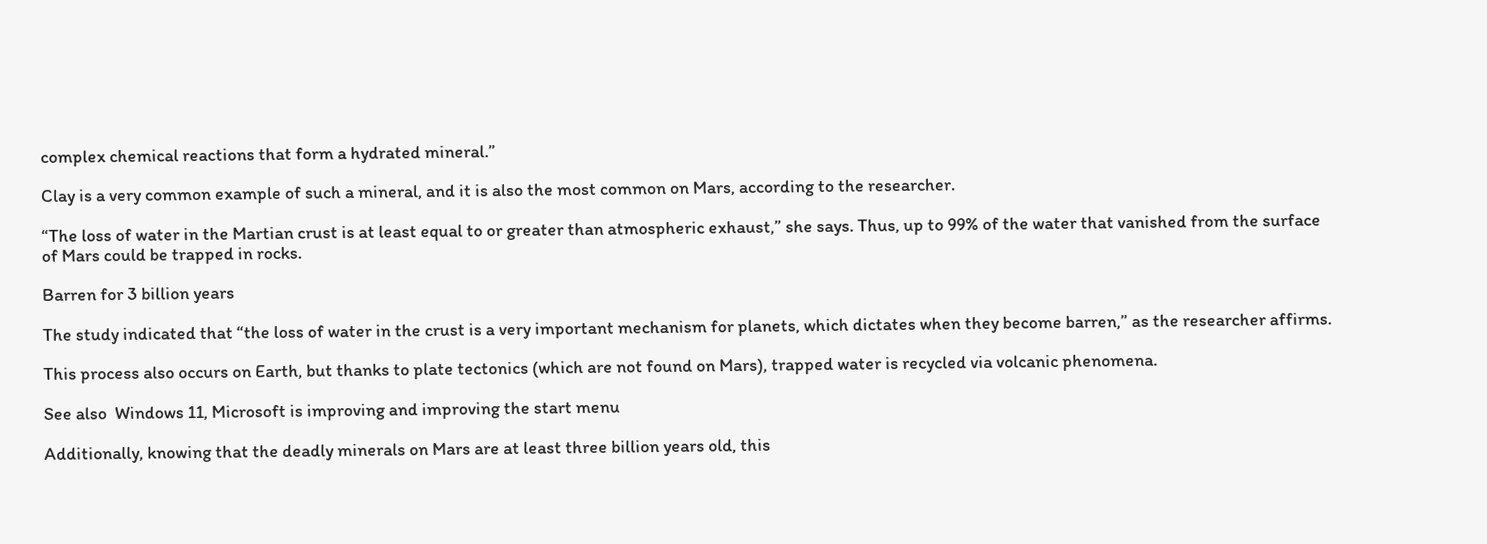complex chemical reactions that form a hydrated mineral.”

Clay is a very common example of such a mineral, and it is also the most common on Mars, according to the researcher.

“The loss of water in the Martian crust is at least equal to or greater than atmospheric exhaust,” she says. Thus, up to 99% of the water that vanished from the surface of Mars could be trapped in rocks.

Barren for 3 billion years

The study indicated that “the loss of water in the crust is a very important mechanism for planets, which dictates when they become barren,” as the researcher affirms.

This process also occurs on Earth, but thanks to plate tectonics (which are not found on Mars), trapped water is recycled via volcanic phenomena.

See also  Windows 11, Microsoft is improving and improving the start menu

Additionally, knowing that the deadly minerals on Mars are at least three billion years old, this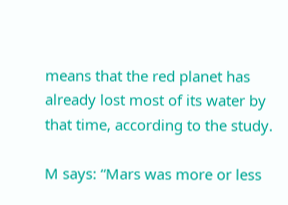means that the red planet has already lost most of its water by that time, according to the study.

M says: “Mars was more or less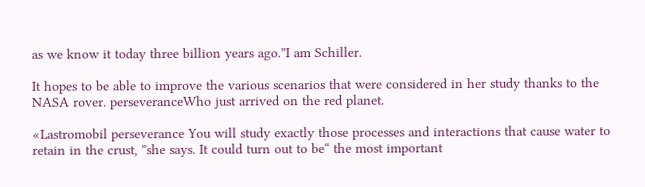as we know it today three billion years ago.”I am Schiller.

It hopes to be able to improve the various scenarios that were considered in her study thanks to the NASA rover. perseveranceWho just arrived on the red planet.

«Lastromobil perseverance You will study exactly those processes and interactions that cause water to retain in the crust, ”she says. It could turn out to be“ the most important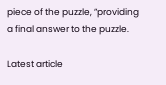piece of the puzzle, ”providing a final answer to the puzzle.

Latest article